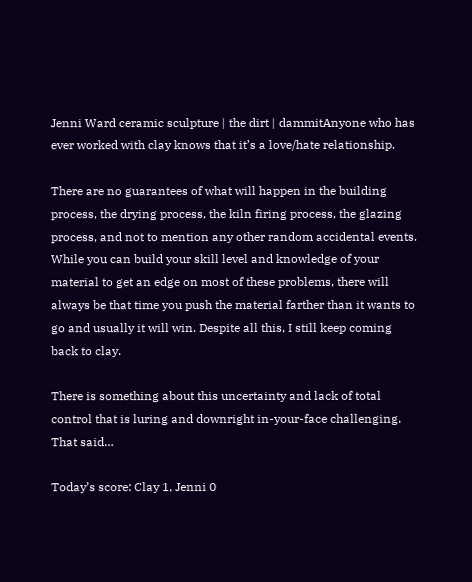Jenni Ward ceramic sculpture | the dirt | dammitAnyone who has ever worked with clay knows that it’s a love/hate relationship.

There are no guarantees of what will happen in the building process, the drying process, the kiln firing process, the glazing process, and not to mention any other random accidental events. While you can build your skill level and knowledge of your material to get an edge on most of these problems, there will always be that time you push the material farther than it wants to go and usually it will win. Despite all this, I still keep coming back to clay.

There is something about this uncertainty and lack of total control that is luring and downright in-your-face challenging. That said…

Today’s score: Clay 1, Jenni 0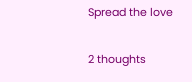Spread the love

2 thoughts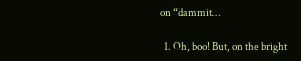on “dammit…

  1. Oh, boo! But, on the bright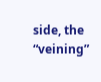side, the “veining”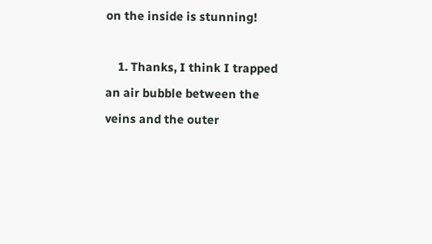on the inside is stunning!

    1. Thanks, I think I trapped an air bubble between the veins and the outer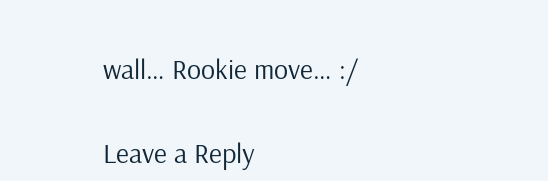wall… Rookie move… :/

Leave a Reply